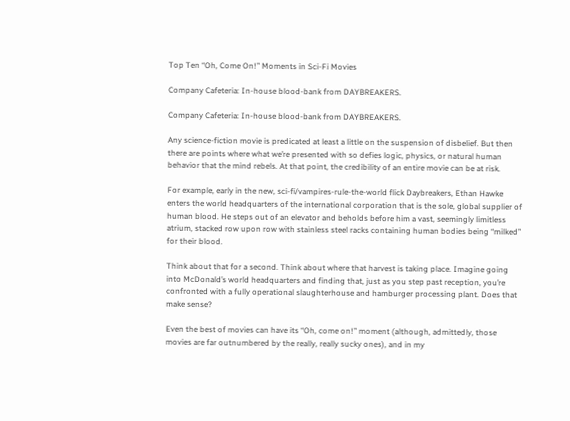Top Ten “Oh, Come On!” Moments in Sci-Fi Movies

Company Cafeteria: In-house blood-bank from DAYBREAKERS.

Company Cafeteria: In-house blood-bank from DAYBREAKERS.

Any science-fiction movie is predicated at least a little on the suspension of disbelief. But then there are points where what we’re presented with so defies logic, physics, or natural human behavior that the mind rebels. At that point, the credibility of an entire movie can be at risk.

For example, early in the new, sci-fi/vampires-rule-the-world flick Daybreakers, Ethan Hawke enters the world headquarters of the international corporation that is the sole, global supplier of human blood. He steps out of an elevator and beholds before him a vast, seemingly limitless atrium, stacked row upon row with stainless steel racks containing human bodies being “milked” for their blood.

Think about that for a second. Think about where that harvest is taking place. Imagine going into McDonald’s world headquarters and finding that, just as you step past reception, you’re confronted with a fully operational slaughterhouse and hamburger processing plant. Does that make sense?

Even the best of movies can have its “Oh, come on!” moment (although, admittedly, those movies are far outnumbered by the really, really sucky ones), and in my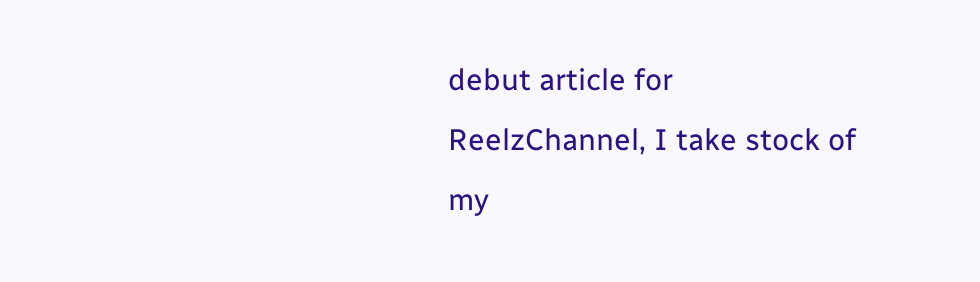debut article for ReelzChannel, I take stock of my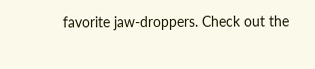favorite jaw-droppers. Check out the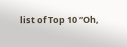list of Top 10 “Oh,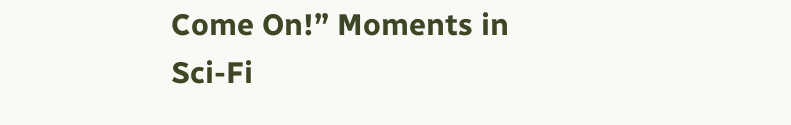Come On!” Moments in Sci-Fi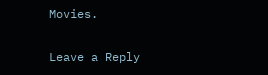Movies.

Leave a Reply